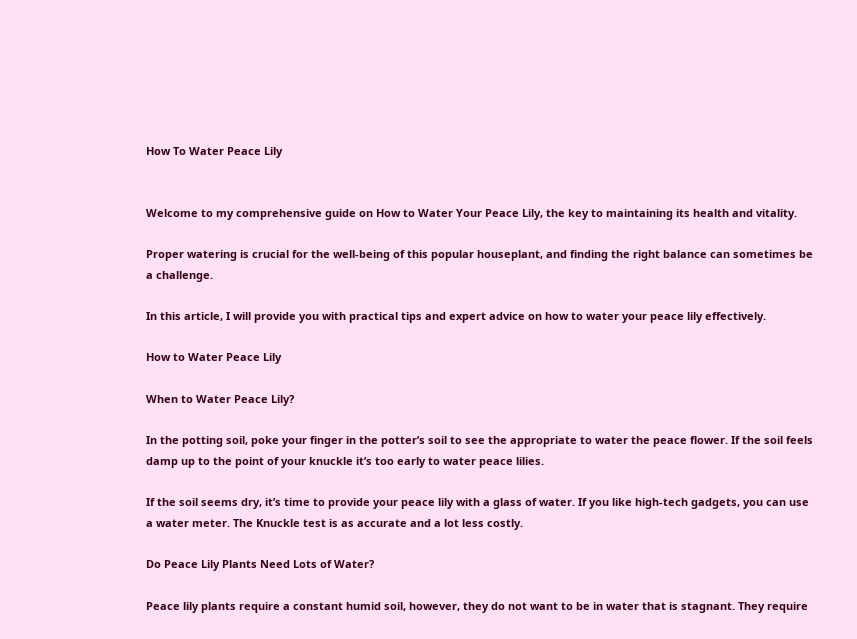How To Water Peace Lily


Welcome to my comprehensive guide on How to Water Your Peace Lily, the key to maintaining its health and vitality.

Proper watering is crucial for the well-being of this popular houseplant, and finding the right balance can sometimes be a challenge.

In this article, I will provide you with practical tips and expert advice on how to water your peace lily effectively.

How to Water Peace Lily

When to Water Peace Lily?

In the potting soil, poke your finger in the potter’s soil to see the appropriate to water the peace flower. If the soil feels damp up to the point of your knuckle it’s too early to water peace lilies.

If the soil seems dry, it’s time to provide your peace lily with a glass of water. If you like high-tech gadgets, you can use a water meter. The Knuckle test is as accurate and a lot less costly.

Do Peace Lily Plants Need Lots of Water?

Peace lily plants require a constant humid soil, however, they do not want to be in water that is stagnant. They require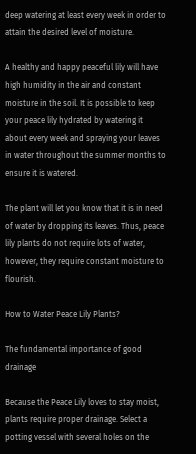deep watering at least every week in order to attain the desired level of moisture.

A healthy and happy peaceful lily will have high humidity in the air and constant moisture in the soil. It is possible to keep your peace lily hydrated by watering it about every week and spraying your leaves in water throughout the summer months to ensure it is watered.

The plant will let you know that it is in need of water by dropping its leaves. Thus, peace lily plants do not require lots of water, however, they require constant moisture to flourish.

How to Water Peace Lily Plants?

The fundamental importance of good drainage

Because the Peace Lily loves to stay moist, plants require proper drainage. Select a potting vessel with several holes on the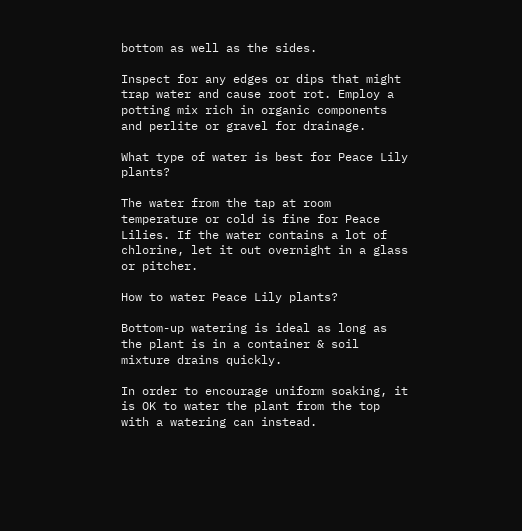bottom as well as the sides.

Inspect for any edges or dips that might trap water and cause root rot. Employ a potting mix rich in organic components and perlite or gravel for drainage.

What type of water is best for Peace Lily plants?

The water from the tap at room temperature or cold is fine for Peace Lilies. If the water contains a lot of chlorine, let it out overnight in a glass or pitcher.

How to water Peace Lily plants?

Bottom-up watering is ideal as long as the plant is in a container & soil mixture drains quickly.

In order to encourage uniform soaking, it is OK to water the plant from the top with a watering can instead.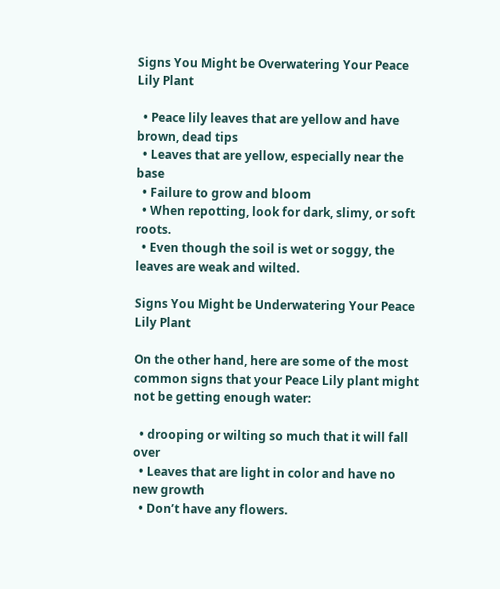Signs You Might be Overwatering Your Peace Lily Plant

  • Peace lily leaves that are yellow and have brown, dead tips
  • Leaves that are yellow, especially near the base
  • Failure to grow and bloom
  • When repotting, look for dark, slimy, or soft roots.
  • Even though the soil is wet or soggy, the leaves are weak and wilted.

Signs You Might be Underwatering Your Peace Lily Plant

On the other hand, here are some of the most common signs that your Peace Lily plant might not be getting enough water:

  • drooping or wilting so much that it will fall over
  • Leaves that are light in color and have no new growth
  • Don’t have any flowers.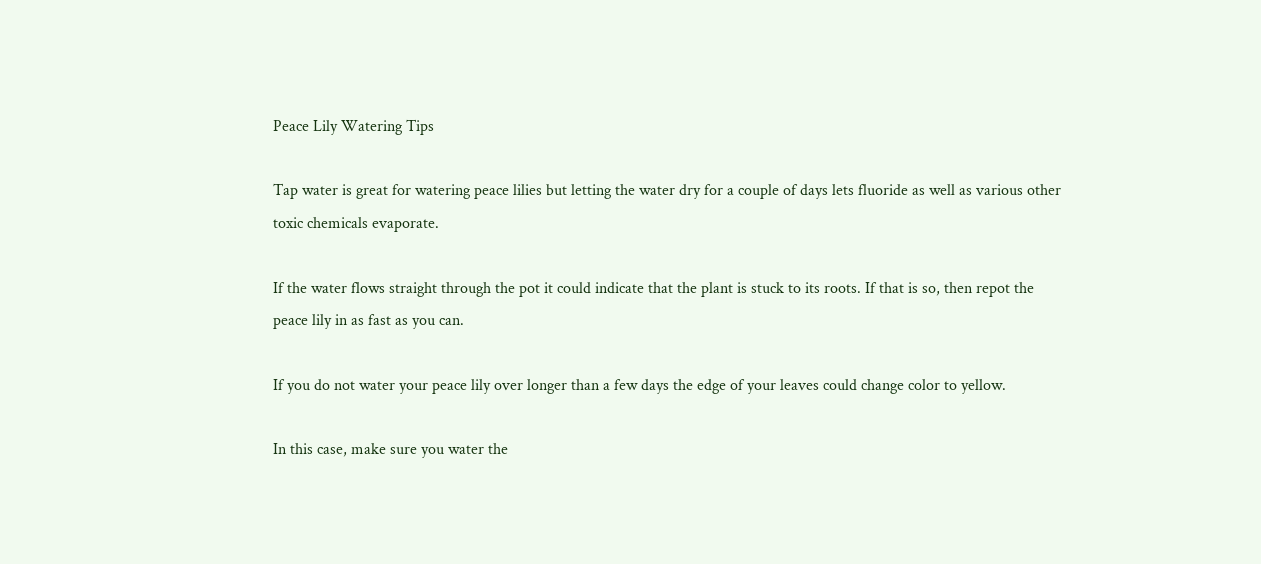Peace Lily Watering Tips

Tap water is great for watering peace lilies but letting the water dry for a couple of days lets fluoride as well as various other toxic chemicals evaporate.

If the water flows straight through the pot it could indicate that the plant is stuck to its roots. If that is so, then repot the peace lily in as fast as you can.

If you do not water your peace lily over longer than a few days the edge of your leaves could change color to yellow.

In this case, make sure you water the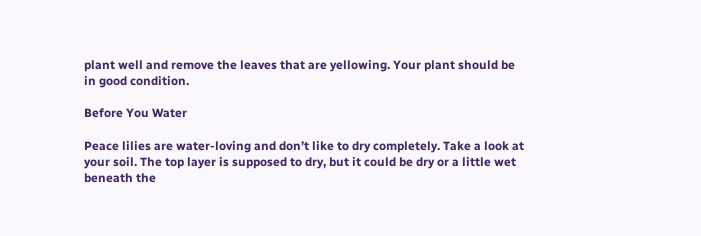plant well and remove the leaves that are yellowing. Your plant should be in good condition.

Before You Water

Peace lilies are water-loving and don’t like to dry completely. Take a look at your soil. The top layer is supposed to dry, but it could be dry or a little wet beneath the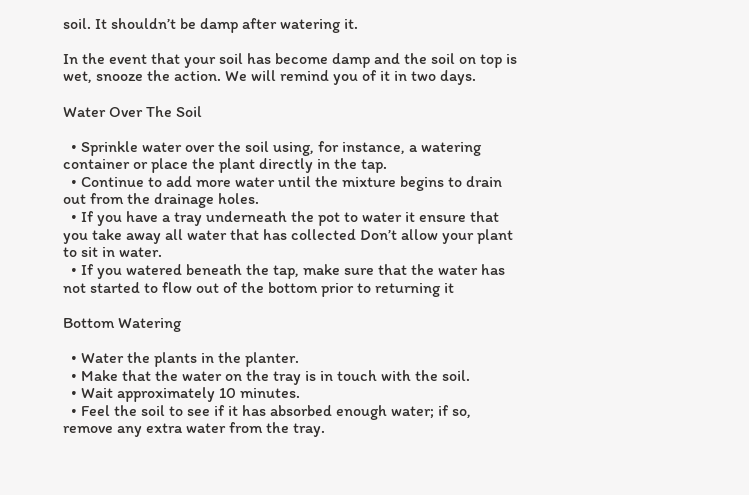soil. It shouldn’t be damp after watering it.

In the event that your soil has become damp and the soil on top is wet, snooze the action. We will remind you of it in two days.

Water Over The Soil

  • Sprinkle water over the soil using, for instance, a watering container or place the plant directly in the tap.
  • Continue to add more water until the mixture begins to drain out from the drainage holes.
  • If you have a tray underneath the pot to water it ensure that you take away all water that has collected Don’t allow your plant to sit in water.
  • If you watered beneath the tap, make sure that the water has not started to flow out of the bottom prior to returning it

Bottom Watering

  • Water the plants in the planter.
  • Make that the water on the tray is in touch with the soil.
  • Wait approximately 10 minutes.
  • Feel the soil to see if it has absorbed enough water; if so, remove any extra water from the tray.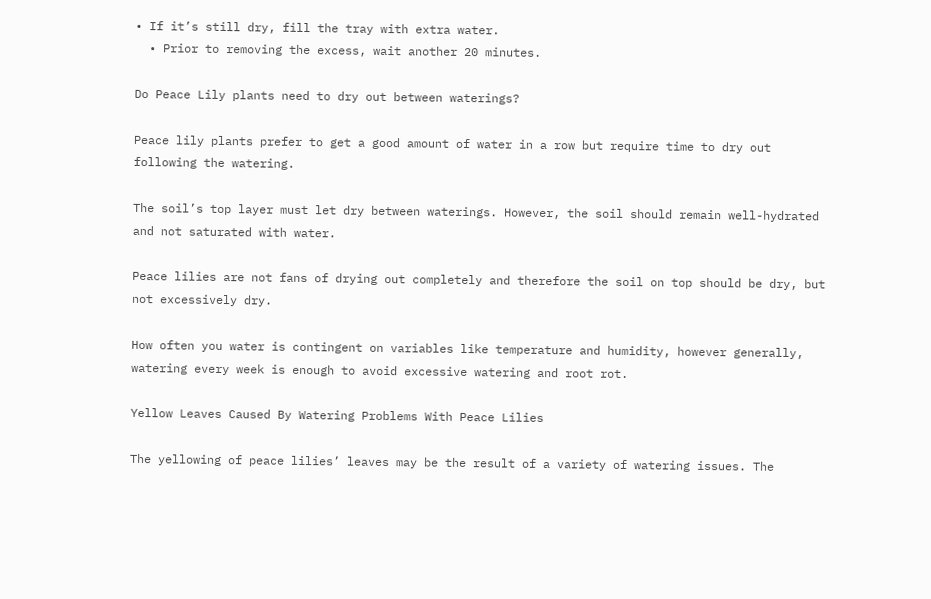• If it’s still dry, fill the tray with extra water.
  • Prior to removing the excess, wait another 20 minutes.

Do Peace Lily plants need to dry out between waterings?

Peace lily plants prefer to get a good amount of water in a row but require time to dry out following the watering.

The soil’s top layer must let dry between waterings. However, the soil should remain well-hydrated and not saturated with water.

Peace lilies are not fans of drying out completely and therefore the soil on top should be dry, but not excessively dry.

How often you water is contingent on variables like temperature and humidity, however generally, watering every week is enough to avoid excessive watering and root rot.

Yellow Leaves Caused By Watering Problems With Peace Lilies

The yellowing of peace lilies’ leaves may be the result of a variety of watering issues. The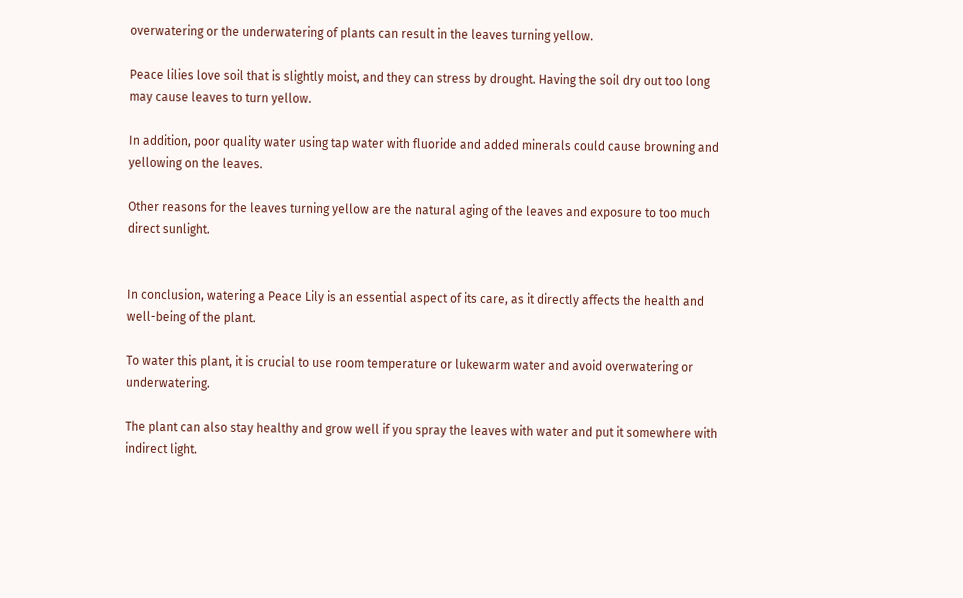overwatering or the underwatering of plants can result in the leaves turning yellow.

Peace lilies love soil that is slightly moist, and they can stress by drought. Having the soil dry out too long may cause leaves to turn yellow.

In addition, poor quality water using tap water with fluoride and added minerals could cause browning and yellowing on the leaves.

Other reasons for the leaves turning yellow are the natural aging of the leaves and exposure to too much direct sunlight.


In conclusion, watering a Peace Lily is an essential aspect of its care, as it directly affects the health and well-being of the plant.

To water this plant, it is crucial to use room temperature or lukewarm water and avoid overwatering or underwatering.

The plant can also stay healthy and grow well if you spray the leaves with water and put it somewhere with indirect light.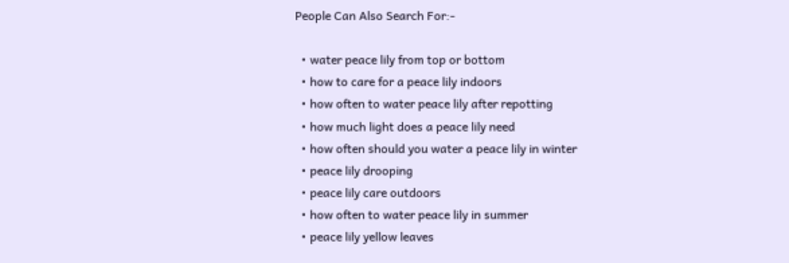People Can Also Search For:-

  • water peace lily from top or bottom
  • how to care for a peace lily indoors
  • how often to water peace lily after repotting
  • how much light does a peace lily need
  • how often should you water a peace lily in winter
  • peace lily drooping
  • peace lily care outdoors
  • how often to water peace lily in summer
  • peace lily yellow leaves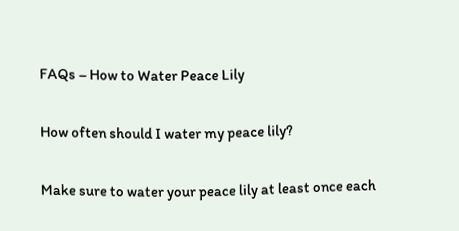FAQs – How to Water Peace Lily

How often should I water my peace lily?

Make sure to water your peace lily at least once each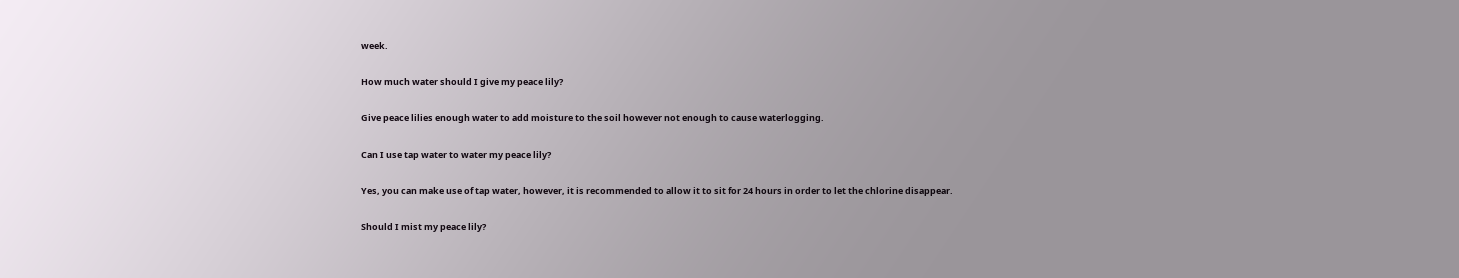week.

How much water should I give my peace lily?

Give peace lilies enough water to add moisture to the soil however not enough to cause waterlogging.

Can I use tap water to water my peace lily?

Yes, you can make use of tap water, however, it is recommended to allow it to sit for 24 hours in order to let the chlorine disappear.

Should I mist my peace lily?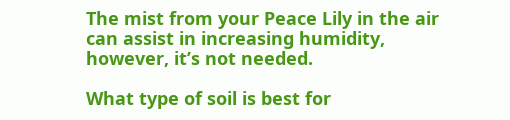The mist from your Peace Lily in the air can assist in increasing humidity, however, it’s not needed.

What type of soil is best for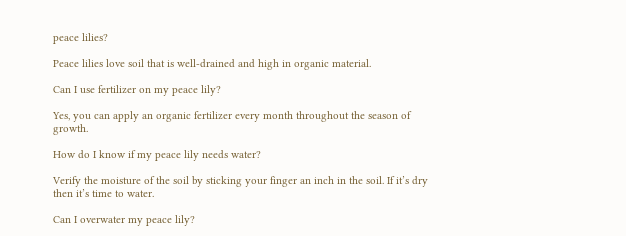peace lilies?

Peace lilies love soil that is well-drained and high in organic material.

Can I use fertilizer on my peace lily?

Yes, you can apply an organic fertilizer every month throughout the season of growth.

How do I know if my peace lily needs water?

Verify the moisture of the soil by sticking your finger an inch in the soil. If it’s dry then it’s time to water.

Can I overwater my peace lily?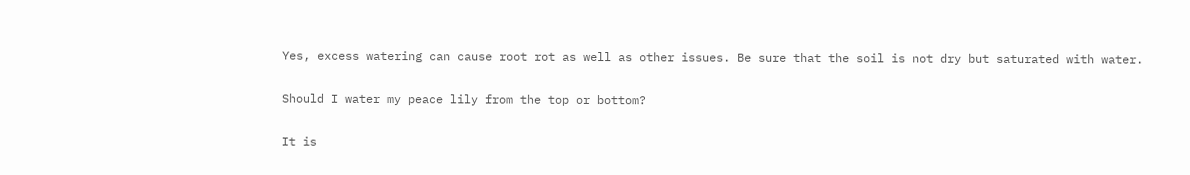Yes, excess watering can cause root rot as well as other issues. Be sure that the soil is not dry but saturated with water.

Should I water my peace lily from the top or bottom?

It is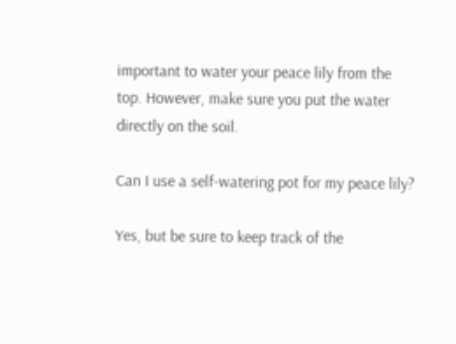important to water your peace lily from the top. However, make sure you put the water directly on the soil.

Can I use a self-watering pot for my peace lily?

Yes, but be sure to keep track of the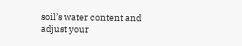soil’s water content and adjust your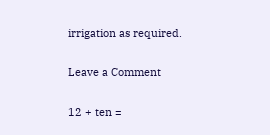irrigation as required.

Leave a Comment

12 + ten =